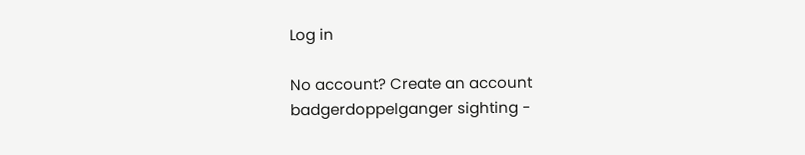Log in

No account? Create an account
badgerdoppelganger sighting -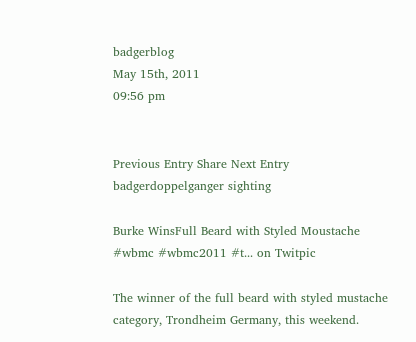badgerblog
May 15th, 2011
09:56 pm


Previous Entry Share Next Entry
badgerdoppelganger sighting

Burke WinsFull Beard with Styled Moustache #wbmc #wbmc2011 #t... on Twitpic

The winner of the full beard with styled mustache category, Trondheim Germany, this weekend.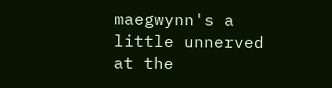maegwynn's a little unnerved at the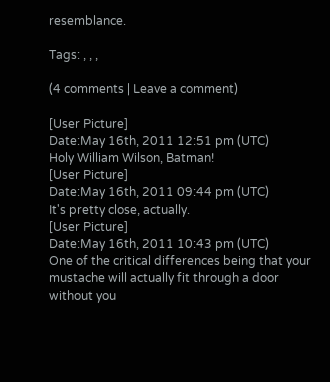resemblance.

Tags: , , ,

(4 comments | Leave a comment)

[User Picture]
Date:May 16th, 2011 12:51 pm (UTC)
Holy William Wilson, Batman!
[User Picture]
Date:May 16th, 2011 09:44 pm (UTC)
It's pretty close, actually.
[User Picture]
Date:May 16th, 2011 10:43 pm (UTC)
One of the critical differences being that your mustache will actually fit through a door without you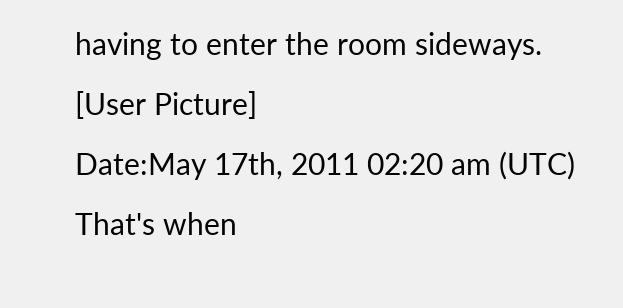having to enter the room sideways.
[User Picture]
Date:May 17th, 2011 02:20 am (UTC)
That's when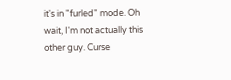it's in "furled" mode. Oh wait, I'm not actually this other guy. Curse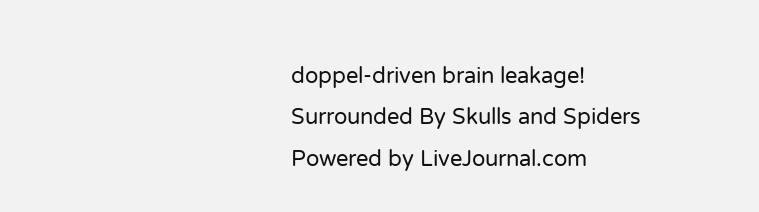doppel-driven brain leakage!
Surrounded By Skulls and Spiders Powered by LiveJournal.com